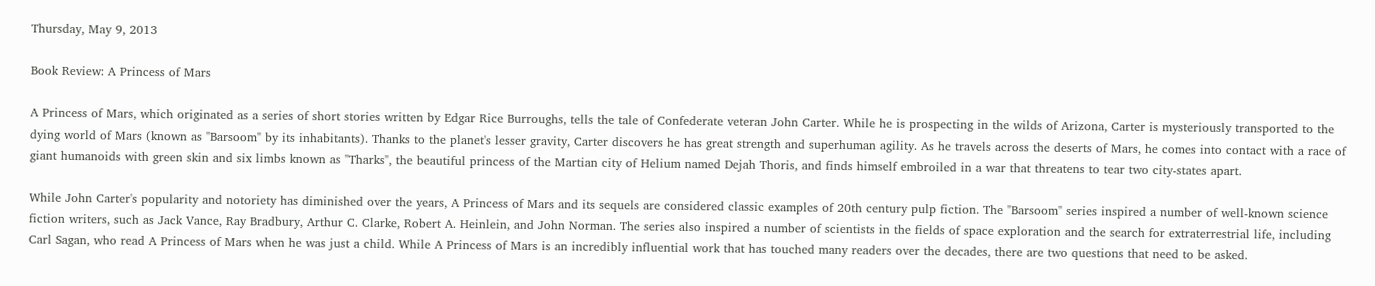Thursday, May 9, 2013

Book Review: A Princess of Mars

A Princess of Mars, which originated as a series of short stories written by Edgar Rice Burroughs, tells the tale of Confederate veteran John Carter. While he is prospecting in the wilds of Arizona, Carter is mysteriously transported to the dying world of Mars (known as "Barsoom" by its inhabitants). Thanks to the planet's lesser gravity, Carter discovers he has great strength and superhuman agility. As he travels across the deserts of Mars, he comes into contact with a race of giant humanoids with green skin and six limbs known as "Tharks", the beautiful princess of the Martian city of Helium named Dejah Thoris, and finds himself embroiled in a war that threatens to tear two city-states apart.

While John Carter's popularity and notoriety has diminished over the years, A Princess of Mars and its sequels are considered classic examples of 20th century pulp fiction. The "Barsoom" series inspired a number of well-known science fiction writers, such as Jack Vance, Ray Bradbury, Arthur C. Clarke, Robert A. Heinlein, and John Norman. The series also inspired a number of scientists in the fields of space exploration and the search for extraterrestrial life, including Carl Sagan, who read A Princess of Mars when he was just a child. While A Princess of Mars is an incredibly influential work that has touched many readers over the decades, there are two questions that need to be asked.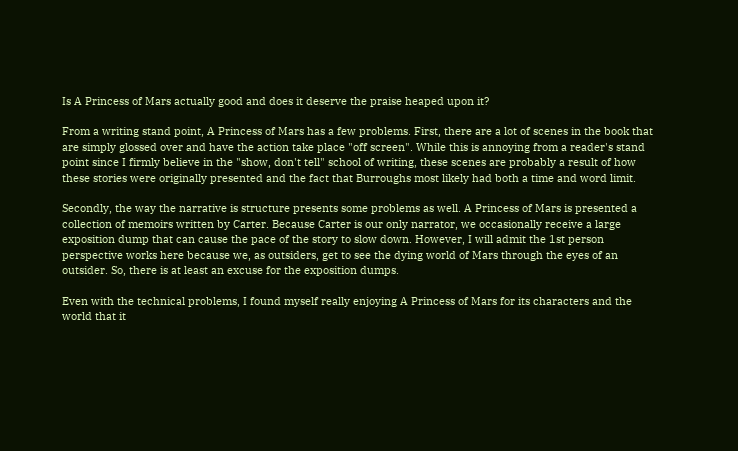Is A Princess of Mars actually good and does it deserve the praise heaped upon it?

From a writing stand point, A Princess of Mars has a few problems. First, there are a lot of scenes in the book that are simply glossed over and have the action take place "off screen". While this is annoying from a reader's stand point since I firmly believe in the "show, don't tell" school of writing, these scenes are probably a result of how these stories were originally presented and the fact that Burroughs most likely had both a time and word limit.

Secondly, the way the narrative is structure presents some problems as well. A Princess of Mars is presented a collection of memoirs written by Carter. Because Carter is our only narrator, we occasionally receive a large exposition dump that can cause the pace of the story to slow down. However, I will admit the 1st person perspective works here because we, as outsiders, get to see the dying world of Mars through the eyes of an outsider. So, there is at least an excuse for the exposition dumps.

Even with the technical problems, I found myself really enjoying A Princess of Mars for its characters and the world that it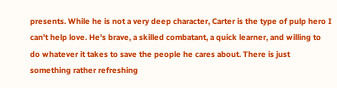presents. While he is not a very deep character, Carter is the type of pulp hero I can't help love. He's brave, a skilled combatant, a quick learner, and willing to do whatever it takes to save the people he cares about. There is just something rather refreshing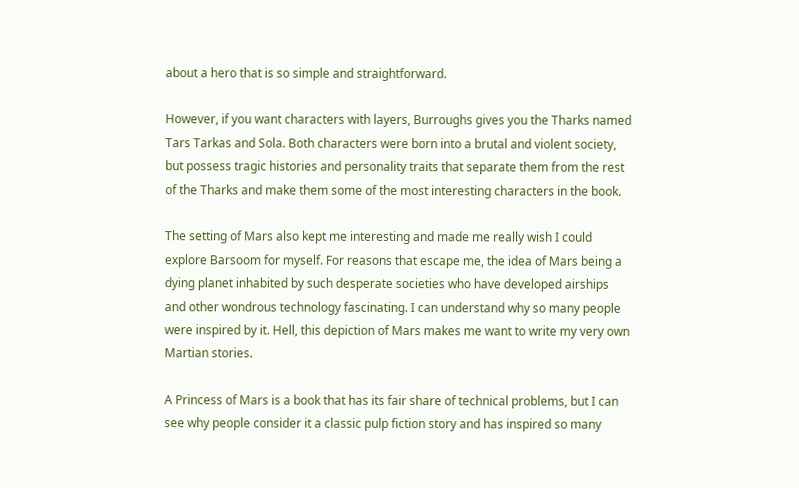about a hero that is so simple and straightforward.

However, if you want characters with layers, Burroughs gives you the Tharks named Tars Tarkas and Sola. Both characters were born into a brutal and violent society, but possess tragic histories and personality traits that separate them from the rest of the Tharks and make them some of the most interesting characters in the book.

The setting of Mars also kept me interesting and made me really wish I could explore Barsoom for myself. For reasons that escape me, the idea of Mars being a dying planet inhabited by such desperate societies who have developed airships and other wondrous technology fascinating. I can understand why so many people were inspired by it. Hell, this depiction of Mars makes me want to write my very own Martian stories.

A Princess of Mars is a book that has its fair share of technical problems, but I can see why people consider it a classic pulp fiction story and has inspired so many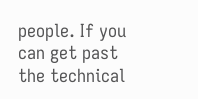people. If you can get past the technical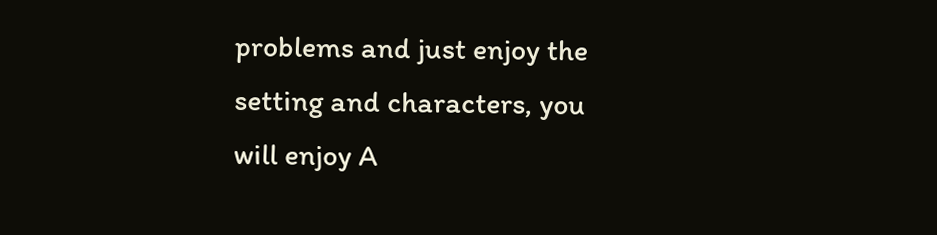problems and just enjoy the setting and characters, you will enjoy A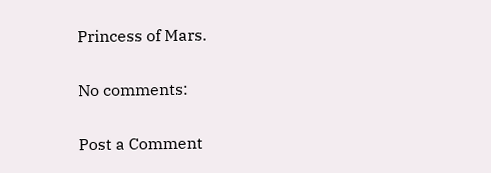Princess of Mars.

No comments:

Post a Comment